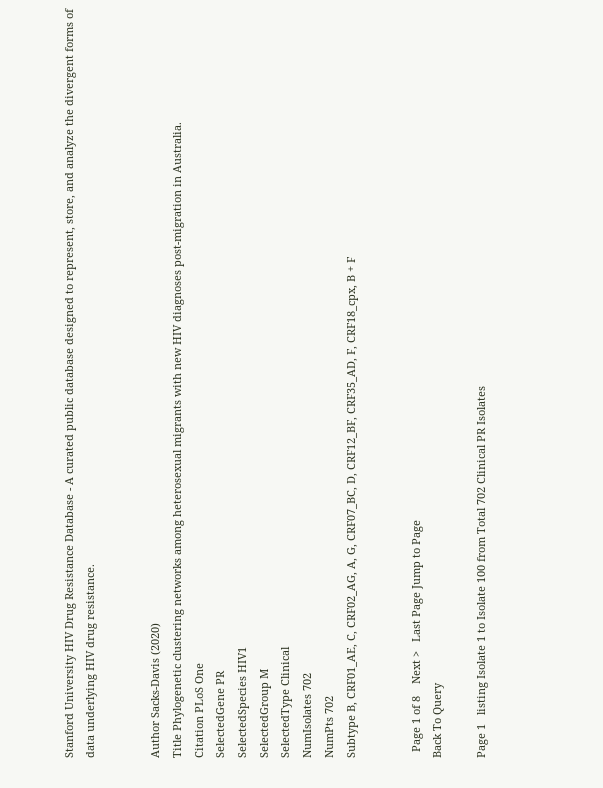Stanford University HIV Drug Resistance Database - A curated public database designed to represent, store, and analyze the divergent forms of data underlying HIV drug resistance.


Author Sacks-Davis (2020)
Title Phylogenetic clustering networks among heterosexual migrants with new HIV diagnoses post-migration in Australia.
Citation PLoS One
SelectedGene PR
SelectedSpecies HIV1
SelectedGroup M
SelectedType Clinical
NumIsolates 702
NumPts 702
Subtype B, CRF01_AE, C, CRF02_AG, A, G, CRF07_BC, D, CRF12_BF, CRF35_AD, F, CRF18_cpx, B + F


  Page 1 of 8    Next >   Last Page Jump to Page
Back To Query

Page 1   listing Isolate 1 to Isolate 100 from Total 702 Clinical PR Isolates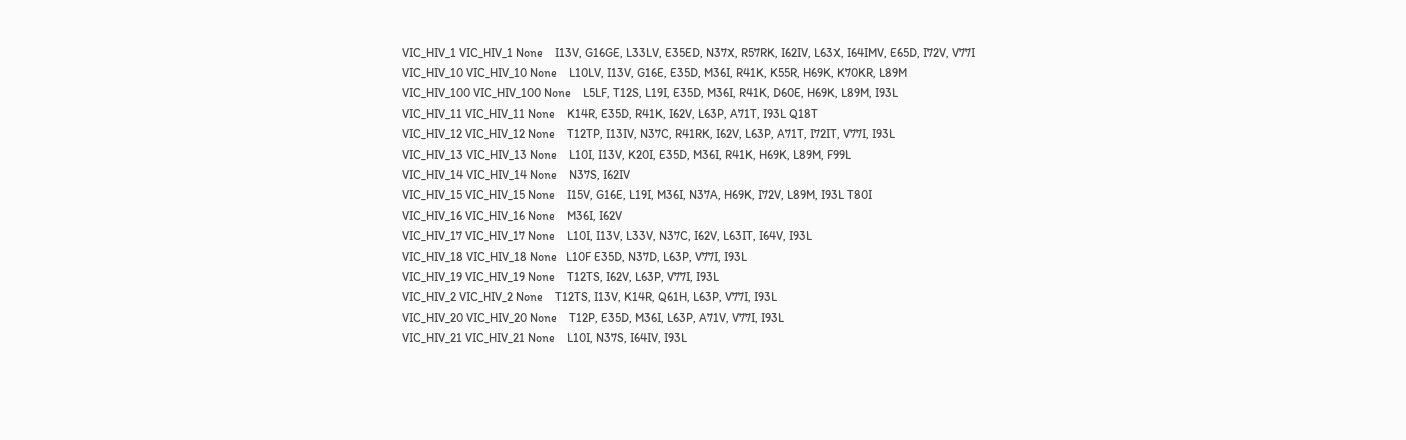VIC_HIV_1 VIC_HIV_1 None    I13V, G16GE, L33LV, E35ED, N37X, R57RK, I62IV, L63X, I64IMV, E65D, I72V, V77I
VIC_HIV_10 VIC_HIV_10 None    L10LV, I13V, G16E, E35D, M36I, R41K, K55R, H69K, K70KR, L89M
VIC_HIV_100 VIC_HIV_100 None    L5LF, T12S, L19I, E35D, M36I, R41K, D60E, H69K, L89M, I93L
VIC_HIV_11 VIC_HIV_11 None    K14R, E35D, R41K, I62V, L63P, A71T, I93L Q18T
VIC_HIV_12 VIC_HIV_12 None    T12TP, I13IV, N37C, R41RK, I62V, L63P, A71T, I72IT, V77I, I93L
VIC_HIV_13 VIC_HIV_13 None    L10I, I13V, K20I, E35D, M36I, R41K, H69K, L89M, F99L
VIC_HIV_14 VIC_HIV_14 None    N37S, I62IV
VIC_HIV_15 VIC_HIV_15 None    I15V, G16E, L19I, M36I, N37A, H69K, I72V, L89M, I93L T80I
VIC_HIV_16 VIC_HIV_16 None    M36I, I62V
VIC_HIV_17 VIC_HIV_17 None    L10I, I13V, L33V, N37C, I62V, L63IT, I64V, I93L
VIC_HIV_18 VIC_HIV_18 None   L10F E35D, N37D, L63P, V77I, I93L
VIC_HIV_19 VIC_HIV_19 None    T12TS, I62V, L63P, V77I, I93L
VIC_HIV_2 VIC_HIV_2 None    T12TS, I13V, K14R, Q61H, L63P, V77I, I93L
VIC_HIV_20 VIC_HIV_20 None    T12P, E35D, M36I, L63P, A71V, V77I, I93L
VIC_HIV_21 VIC_HIV_21 None    L10I, N37S, I64IV, I93L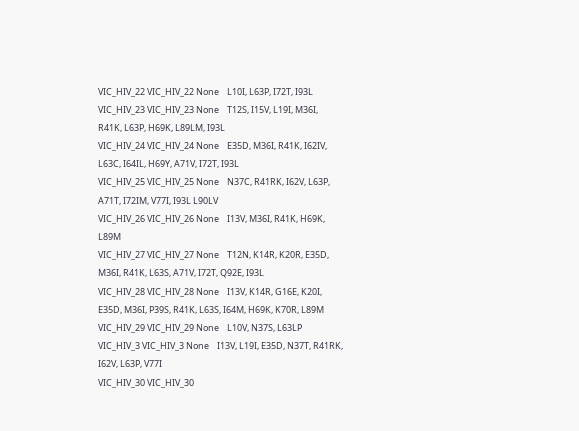VIC_HIV_22 VIC_HIV_22 None    L10I, L63P, I72T, I93L
VIC_HIV_23 VIC_HIV_23 None    T12S, I15V, L19I, M36I, R41K, L63P, H69K, L89LM, I93L
VIC_HIV_24 VIC_HIV_24 None    E35D, M36I, R41K, I62IV, L63C, I64IL, H69Y, A71V, I72T, I93L
VIC_HIV_25 VIC_HIV_25 None    N37C, R41RK, I62V, L63P, A71T, I72IM, V77I, I93L L90LV
VIC_HIV_26 VIC_HIV_26 None    I13V, M36I, R41K, H69K, L89M
VIC_HIV_27 VIC_HIV_27 None    T12N, K14R, K20R, E35D, M36I, R41K, L63S, A71V, I72T, Q92E, I93L
VIC_HIV_28 VIC_HIV_28 None    I13V, K14R, G16E, K20I, E35D, M36I, P39S, R41K, L63S, I64M, H69K, K70R, L89M
VIC_HIV_29 VIC_HIV_29 None    L10V, N37S, L63LP
VIC_HIV_3 VIC_HIV_3 None    I13V, L19I, E35D, N37T, R41RK, I62V, L63P, V77I
VIC_HIV_30 VIC_HIV_30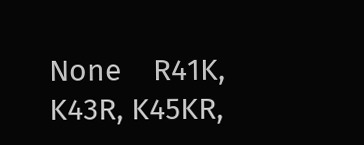None    R41K, K43R, K45KR,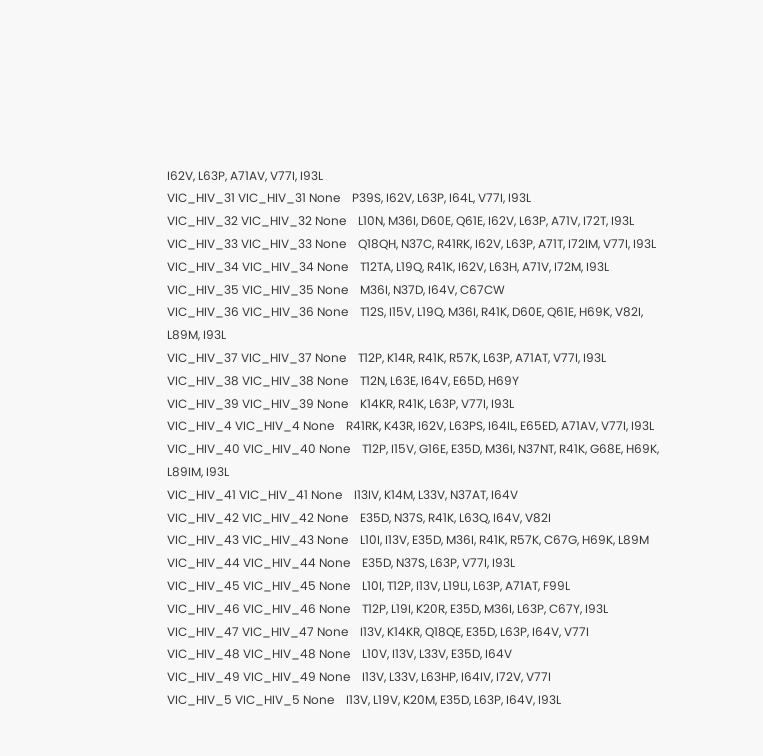I62V, L63P, A71AV, V77I, I93L
VIC_HIV_31 VIC_HIV_31 None    P39S, I62V, L63P, I64L, V77I, I93L
VIC_HIV_32 VIC_HIV_32 None    L10N, M36I, D60E, Q61E, I62V, L63P, A71V, I72T, I93L
VIC_HIV_33 VIC_HIV_33 None    Q18QH, N37C, R41RK, I62V, L63P, A71T, I72IM, V77I, I93L
VIC_HIV_34 VIC_HIV_34 None    T12TA, L19Q, R41K, I62V, L63H, A71V, I72M, I93L
VIC_HIV_35 VIC_HIV_35 None    M36I, N37D, I64V, C67CW
VIC_HIV_36 VIC_HIV_36 None    T12S, I15V, L19Q, M36I, R41K, D60E, Q61E, H69K, V82I, L89M, I93L
VIC_HIV_37 VIC_HIV_37 None    T12P, K14R, R41K, R57K, L63P, A71AT, V77I, I93L
VIC_HIV_38 VIC_HIV_38 None    T12N, L63E, I64V, E65D, H69Y
VIC_HIV_39 VIC_HIV_39 None    K14KR, R41K, L63P, V77I, I93L
VIC_HIV_4 VIC_HIV_4 None    R41RK, K43R, I62V, L63PS, I64IL, E65ED, A71AV, V77I, I93L
VIC_HIV_40 VIC_HIV_40 None    T12P, I15V, G16E, E35D, M36I, N37NT, R41K, G68E, H69K, L89IM, I93L
VIC_HIV_41 VIC_HIV_41 None    I13IV, K14M, L33V, N37AT, I64V
VIC_HIV_42 VIC_HIV_42 None    E35D, N37S, R41K, L63Q, I64V, V82I
VIC_HIV_43 VIC_HIV_43 None    L10I, I13V, E35D, M36I, R41K, R57K, C67G, H69K, L89M
VIC_HIV_44 VIC_HIV_44 None    E35D, N37S, L63P, V77I, I93L
VIC_HIV_45 VIC_HIV_45 None    L10I, T12P, I13V, L19LI, L63P, A71AT, F99L
VIC_HIV_46 VIC_HIV_46 None    T12P, L19I, K20R, E35D, M36I, L63P, C67Y, I93L
VIC_HIV_47 VIC_HIV_47 None    I13V, K14KR, Q18QE, E35D, L63P, I64V, V77I
VIC_HIV_48 VIC_HIV_48 None    L10V, I13V, L33V, E35D, I64V
VIC_HIV_49 VIC_HIV_49 None    I13V, L33V, L63HP, I64IV, I72V, V77I
VIC_HIV_5 VIC_HIV_5 None    I13V, L19V, K20M, E35D, L63P, I64V, I93L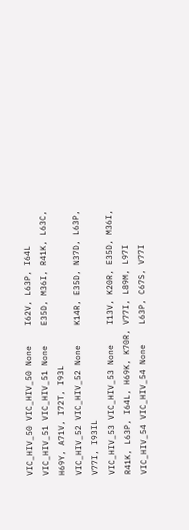VIC_HIV_50 VIC_HIV_50 None    I62V, L63P, I64L
VIC_HIV_51 VIC_HIV_51 None    E35D, M36I, R41K, L63C, H69Y, A71V, I72T, I93L
VIC_HIV_52 VIC_HIV_52 None    K14R, E35D, N37D, L63P, V77I, I93IL
VIC_HIV_53 VIC_HIV_53 None    I13V, K20R, E35D, M36I, R41K, L63P, I64L, H69K, K70R, V77I, L89M, L97I
VIC_HIV_54 VIC_HIV_54 None    L63P, C67S, V77I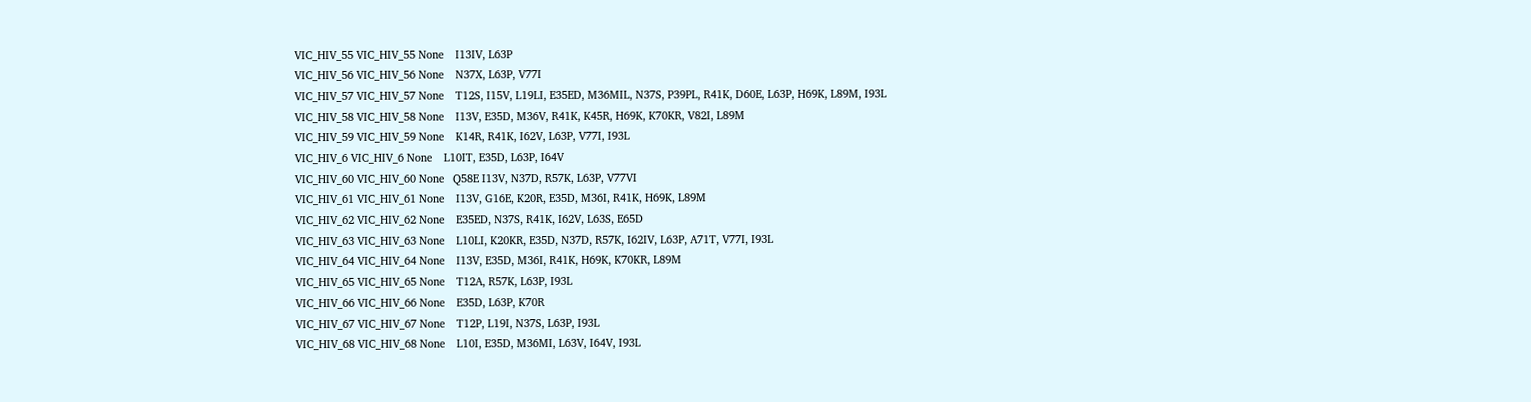VIC_HIV_55 VIC_HIV_55 None    I13IV, L63P
VIC_HIV_56 VIC_HIV_56 None    N37X, L63P, V77I
VIC_HIV_57 VIC_HIV_57 None    T12S, I15V, L19LI, E35ED, M36MIL, N37S, P39PL, R41K, D60E, L63P, H69K, L89M, I93L
VIC_HIV_58 VIC_HIV_58 None    I13V, E35D, M36V, R41K, K45R, H69K, K70KR, V82I, L89M
VIC_HIV_59 VIC_HIV_59 None    K14R, R41K, I62V, L63P, V77I, I93L
VIC_HIV_6 VIC_HIV_6 None    L10IT, E35D, L63P, I64V
VIC_HIV_60 VIC_HIV_60 None   Q58E I13V, N37D, R57K, L63P, V77VI
VIC_HIV_61 VIC_HIV_61 None    I13V, G16E, K20R, E35D, M36I, R41K, H69K, L89M
VIC_HIV_62 VIC_HIV_62 None    E35ED, N37S, R41K, I62V, L63S, E65D
VIC_HIV_63 VIC_HIV_63 None    L10LI, K20KR, E35D, N37D, R57K, I62IV, L63P, A71T, V77I, I93L
VIC_HIV_64 VIC_HIV_64 None    I13V, E35D, M36I, R41K, H69K, K70KR, L89M
VIC_HIV_65 VIC_HIV_65 None    T12A, R57K, L63P, I93L
VIC_HIV_66 VIC_HIV_66 None    E35D, L63P, K70R
VIC_HIV_67 VIC_HIV_67 None    T12P, L19I, N37S, L63P, I93L
VIC_HIV_68 VIC_HIV_68 None    L10I, E35D, M36MI, L63V, I64V, I93L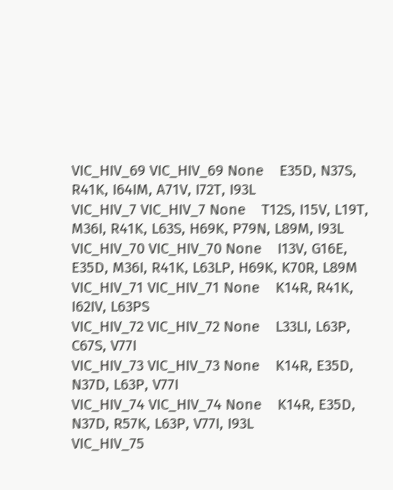VIC_HIV_69 VIC_HIV_69 None    E35D, N37S, R41K, I64IM, A71V, I72T, I93L
VIC_HIV_7 VIC_HIV_7 None    T12S, I15V, L19T, M36I, R41K, L63S, H69K, P79N, L89M, I93L
VIC_HIV_70 VIC_HIV_70 None    I13V, G16E, E35D, M36I, R41K, L63LP, H69K, K70R, L89M
VIC_HIV_71 VIC_HIV_71 None    K14R, R41K, I62IV, L63PS
VIC_HIV_72 VIC_HIV_72 None    L33LI, L63P, C67S, V77I
VIC_HIV_73 VIC_HIV_73 None    K14R, E35D, N37D, L63P, V77I
VIC_HIV_74 VIC_HIV_74 None    K14R, E35D, N37D, R57K, L63P, V77I, I93L
VIC_HIV_75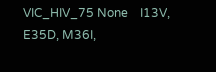VIC_HIV_75 None    I13V, E35D, M36I,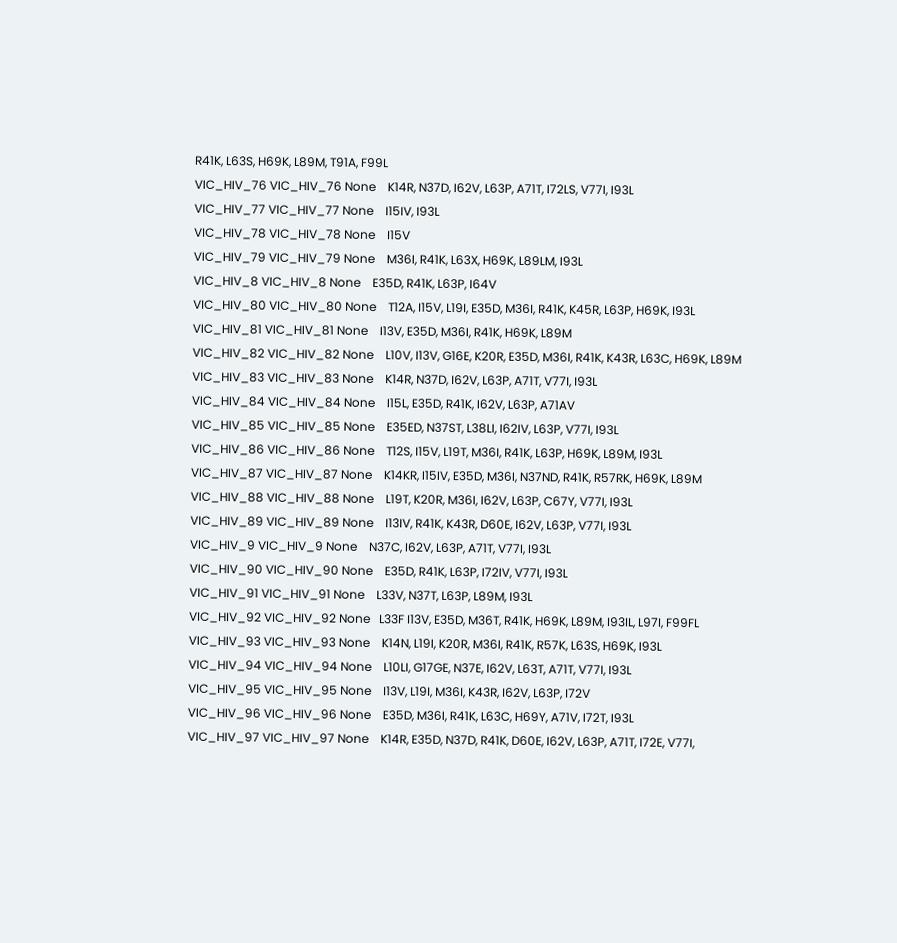R41K, L63S, H69K, L89M, T91A, F99L
VIC_HIV_76 VIC_HIV_76 None    K14R, N37D, I62V, L63P, A71T, I72LS, V77I, I93L
VIC_HIV_77 VIC_HIV_77 None    I15IV, I93L
VIC_HIV_78 VIC_HIV_78 None    I15V
VIC_HIV_79 VIC_HIV_79 None    M36I, R41K, L63X, H69K, L89LM, I93L
VIC_HIV_8 VIC_HIV_8 None    E35D, R41K, L63P, I64V
VIC_HIV_80 VIC_HIV_80 None    T12A, I15V, L19I, E35D, M36I, R41K, K45R, L63P, H69K, I93L
VIC_HIV_81 VIC_HIV_81 None    I13V, E35D, M36I, R41K, H69K, L89M
VIC_HIV_82 VIC_HIV_82 None    L10V, I13V, G16E, K20R, E35D, M36I, R41K, K43R, L63C, H69K, L89M
VIC_HIV_83 VIC_HIV_83 None    K14R, N37D, I62V, L63P, A71T, V77I, I93L
VIC_HIV_84 VIC_HIV_84 None    I15L, E35D, R41K, I62V, L63P, A71AV
VIC_HIV_85 VIC_HIV_85 None    E35ED, N37ST, L38LI, I62IV, L63P, V77I, I93L
VIC_HIV_86 VIC_HIV_86 None    T12S, I15V, L19T, M36I, R41K, L63P, H69K, L89M, I93L
VIC_HIV_87 VIC_HIV_87 None    K14KR, I15IV, E35D, M36I, N37ND, R41K, R57RK, H69K, L89M
VIC_HIV_88 VIC_HIV_88 None    L19T, K20R, M36I, I62V, L63P, C67Y, V77I, I93L
VIC_HIV_89 VIC_HIV_89 None    I13IV, R41K, K43R, D60E, I62V, L63P, V77I, I93L
VIC_HIV_9 VIC_HIV_9 None    N37C, I62V, L63P, A71T, V77I, I93L
VIC_HIV_90 VIC_HIV_90 None    E35D, R41K, L63P, I72IV, V77I, I93L
VIC_HIV_91 VIC_HIV_91 None    L33V, N37T, L63P, L89M, I93L
VIC_HIV_92 VIC_HIV_92 None   L33F I13V, E35D, M36T, R41K, H69K, L89M, I93IL, L97I, F99FL
VIC_HIV_93 VIC_HIV_93 None    K14N, L19I, K20R, M36I, R41K, R57K, L63S, H69K, I93L
VIC_HIV_94 VIC_HIV_94 None    L10LI, G17GE, N37E, I62V, L63T, A71T, V77I, I93L
VIC_HIV_95 VIC_HIV_95 None    I13V, L19I, M36I, K43R, I62V, L63P, I72V
VIC_HIV_96 VIC_HIV_96 None    E35D, M36I, R41K, L63C, H69Y, A71V, I72T, I93L
VIC_HIV_97 VIC_HIV_97 None    K14R, E35D, N37D, R41K, D60E, I62V, L63P, A71T, I72E, V77I,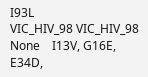I93L
VIC_HIV_98 VIC_HIV_98 None    I13V, G16E, E34D,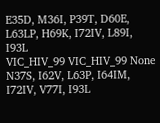E35D, M36I, P39T, D60E, L63LP, H69K, I72IV, L89I, I93L
VIC_HIV_99 VIC_HIV_99 None    N37S, I62V, L63P, I64IM, I72IV, V77I, I93L